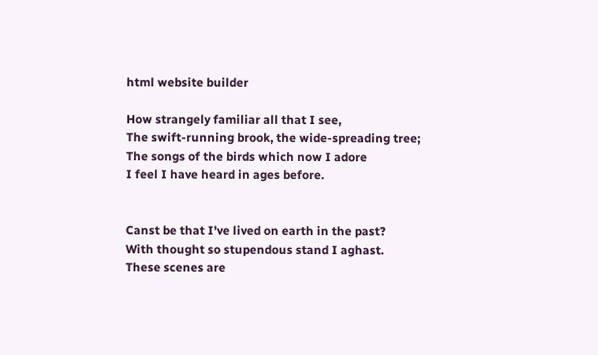html website builder

How strangely familiar all that I see,
The swift-running brook, the wide-spreading tree;
The songs of the birds which now I adore
I feel I have heard in ages before.


Canst be that I've lived on earth in the past?
With thought so stupendous stand I aghast.
These scenes are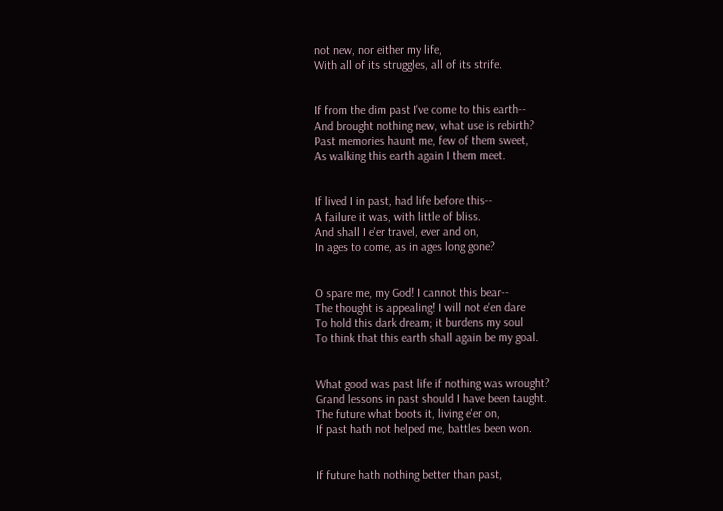not new, nor either my life,
With all of its struggles, all of its strife.


If from the dim past I've come to this earth--
And brought nothing new, what use is rebirth?
Past memories haunt me, few of them sweet,
As walking this earth again I them meet.


If lived I in past, had life before this--
A failure it was, with little of bliss.
And shall I e'er travel, ever and on,
In ages to come, as in ages long gone?


O spare me, my God! I cannot this bear--
The thought is appealing! I will not e'en dare
To hold this dark dream; it burdens my soul
To think that this earth shall again be my goal.


What good was past life if nothing was wrought?
Grand lessons in past should I have been taught.
The future what boots it, living e'er on,
If past hath not helped me, battles been won.


If future hath nothing better than past,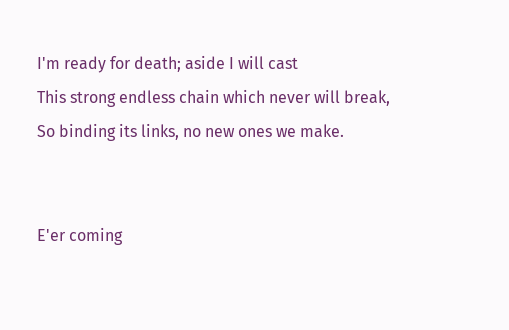I'm ready for death; aside I will cast
This strong endless chain which never will break,
So binding its links, no new ones we make.


E'er coming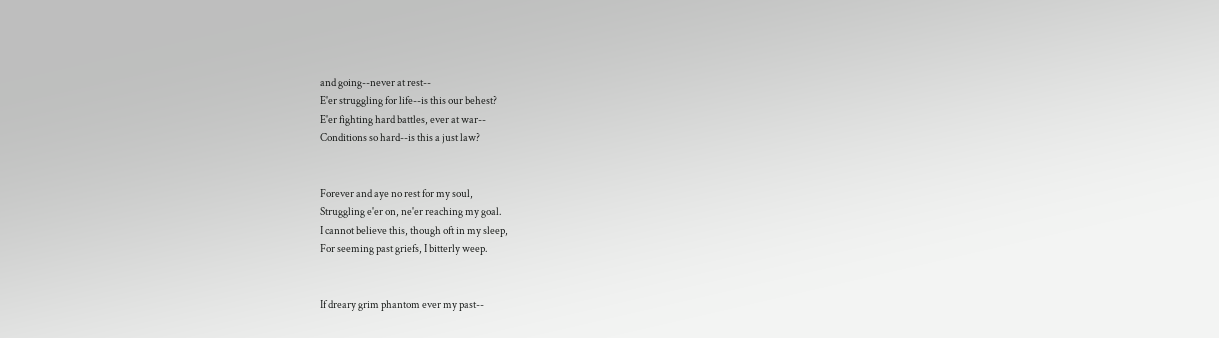and going--never at rest--
E'er struggling for life--is this our behest?
E'er fighting hard battles, ever at war--
Conditions so hard--is this a just law?


Forever and aye no rest for my soul,
Struggling e'er on, ne'er reaching my goal.
I cannot believe this, though oft in my sleep,
For seeming past griefs, I bitterly weep.


If dreary grim phantom ever my past--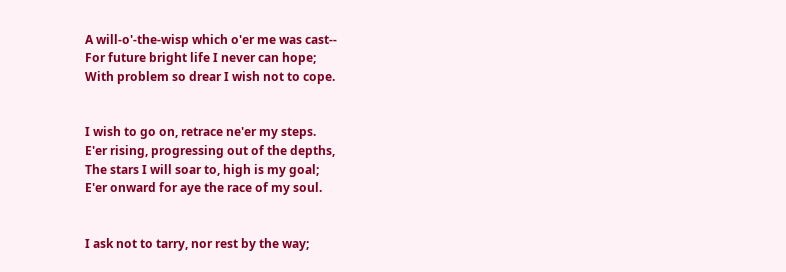A will-o'-the-wisp which o'er me was cast--
For future bright life I never can hope;
With problem so drear I wish not to cope.


I wish to go on, retrace ne'er my steps.
E'er rising, progressing out of the depths,
The stars I will soar to, high is my goal;
E'er onward for aye the race of my soul.


I ask not to tarry, nor rest by the way;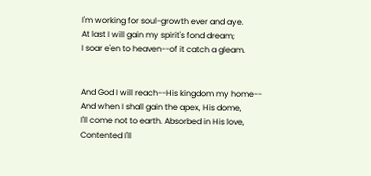I'm working for soul-growth ever and aye.
At last I will gain my spirit's fond dream;
I soar e'en to heaven--of it catch a gleam.


And God I will reach--His kingdom my home--
And when I shall gain the apex, His dome,
I'll come not to earth. Absorbed in His love,
Contented I'll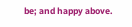be; and happy above.